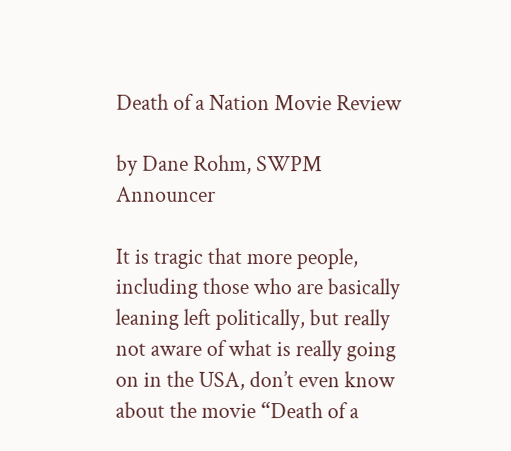Death of a Nation Movie Review

by Dane Rohm, SWPM Announcer

It is tragic that more people, including those who are basically leaning left politically, but really not aware of what is really going on in the USA, don’t even know about the movie “Death of a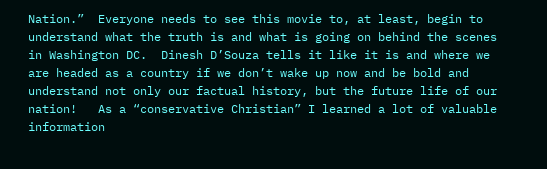Nation.”  Everyone needs to see this movie to, at least, begin to understand what the truth is and what is going on behind the scenes in Washington DC.  Dinesh D’Souza tells it like it is and where we are headed as a country if we don’t wake up now and be bold and understand not only our factual history, but the future life of our nation!   As a “conservative Christian” I learned a lot of valuable information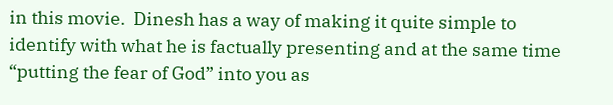in this movie.  Dinesh has a way of making it quite simple to identify with what he is factually presenting and at the same time “putting the fear of God” into you as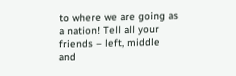to where we are going as a nation! Tell all your friends – left, middle and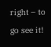right – to go see it!